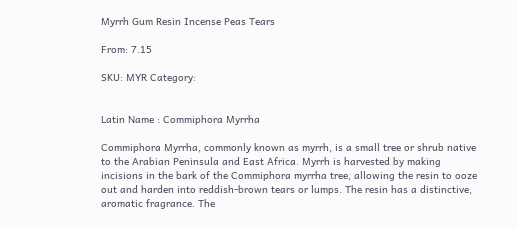Myrrh Gum Resin Incense Peas Tears

From: 7.15

SKU: MYR Category:


Latin Name : Commiphora Myrrha

Commiphora Myrrha, commonly known as myrrh, is a small tree or shrub native to the Arabian Peninsula and East Africa. Myrrh is harvested by making incisions in the bark of the Commiphora myrrha tree, allowing the resin to ooze out and harden into reddish-brown tears or lumps. The resin has a distinctive, aromatic fragrance. The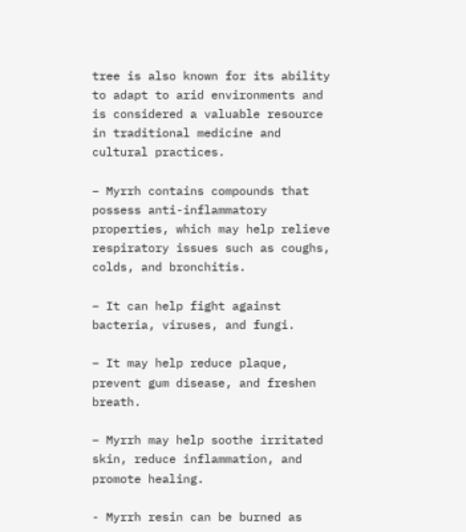tree is also known for its ability to adapt to arid environments and is considered a valuable resource in traditional medicine and cultural practices.

– Myrrh contains compounds that possess anti-inflammatory properties, which may help relieve respiratory issues such as coughs, colds, and bronchitis.

– It can help fight against bacteria, viruses, and fungi.

– It may help reduce plaque, prevent gum disease, and freshen breath.

– Myrrh may help soothe irritated skin, reduce inflammation, and promote healing.

- Myrrh resin can be burned as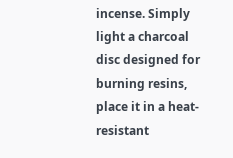incense. Simply light a charcoal disc designed for burning resins, place it in a heat-resistant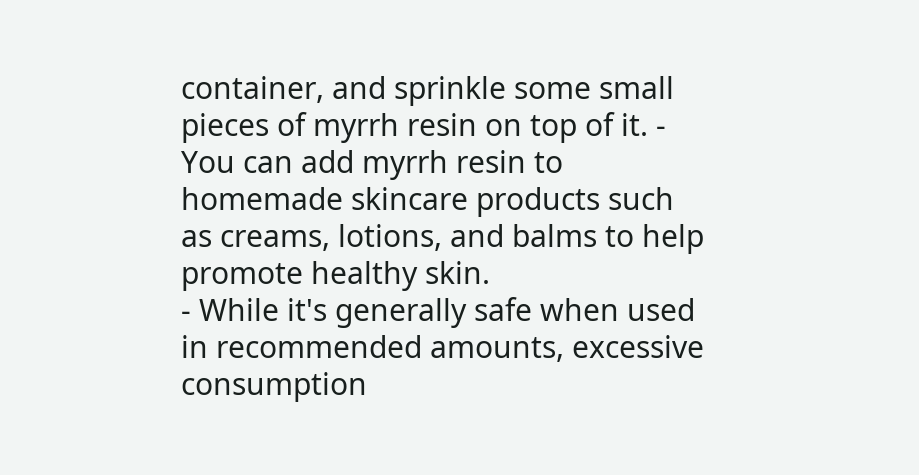container, and sprinkle some small pieces of myrrh resin on top of it. - You can add myrrh resin to homemade skincare products such as creams, lotions, and balms to help promote healthy skin.
- While it's generally safe when used in recommended amounts, excessive consumption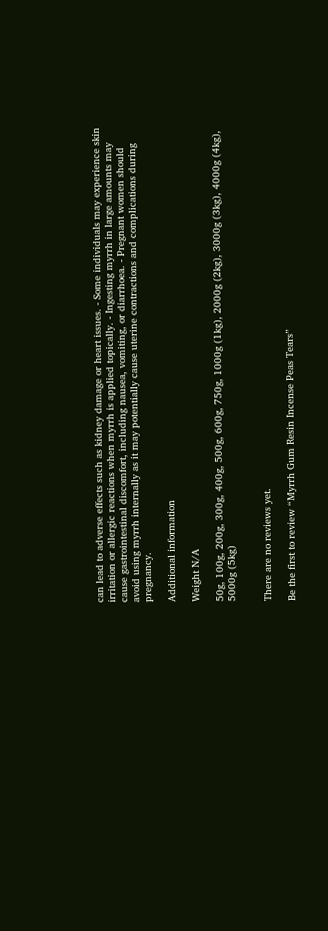can lead to adverse effects such as kidney damage or heart issues. - Some individuals may experience skin irritation or allergic reactions when myrrh is applied topically. - Ingesting myrrh in large amounts may cause gastrointestinal discomfort, including nausea, vomiting, or diarrhoea. - Pregnant women should avoid using myrrh internally as it may potentially cause uterine contractions and complications during pregnancy.

Additional information

Weight N/A

50g, 100g, 200g, 300g, 400g, 500g, 600g, 750g, 1000g (1kg), 2000g (2kg), 3000g (3kg), 4000g (4kg), 5000g (5kg)


There are no reviews yet.

Be the first to review “Myrrh Gum Resin Incense Peas Tears”